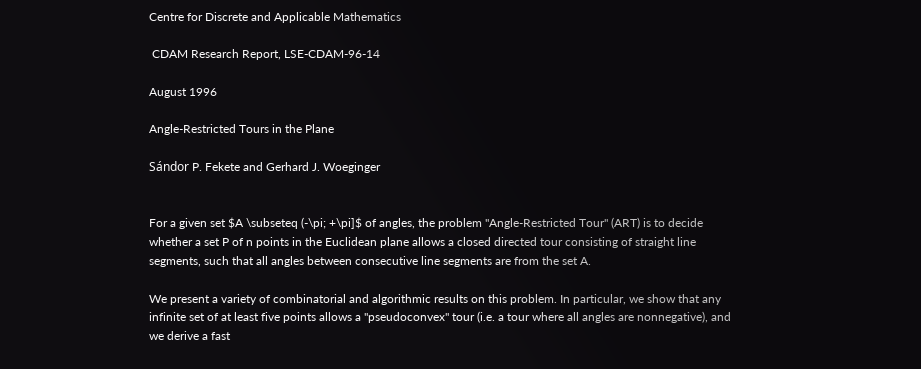Centre for Discrete and Applicable Mathematics

 CDAM Research Report, LSE-CDAM-96-14

August 1996

Angle-Restricted Tours in the Plane

Sándor P. Fekete and Gerhard J. Woeginger


For a given set $A \subseteq (-\pi; +\pi]$ of angles, the problem "Angle-Restricted Tour" (ART) is to decide whether a set P of n points in the Euclidean plane allows a closed directed tour consisting of straight line segments, such that all angles between consecutive line segments are from the set A.

We present a variety of combinatorial and algorithmic results on this problem. In particular, we show that any infinite set of at least five points allows a "pseudoconvex" tour (i.e. a tour where all angles are nonnegative), and we derive a fast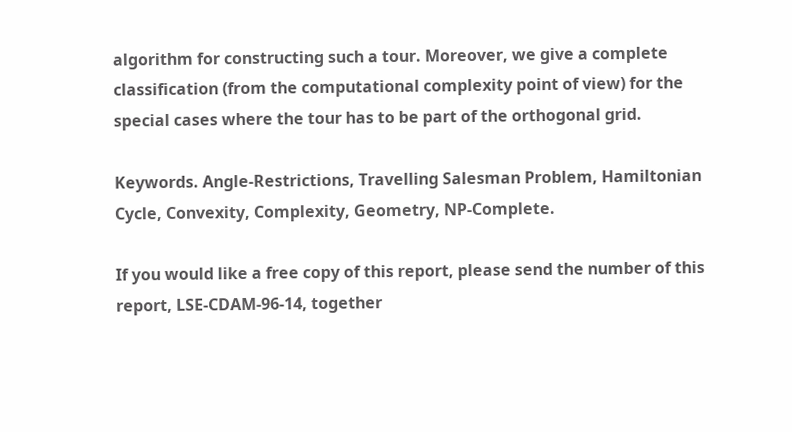algorithm for constructing such a tour. Moreover, we give a complete classification (from the computational complexity point of view) for the special cases where the tour has to be part of the orthogonal grid.

Keywords. Angle-Restrictions, Travelling Salesman Problem, Hamiltonian Cycle, Convexity, Complexity, Geometry, NP-Complete.

If you would like a free copy of this report, please send the number of this report, LSE-CDAM-96-14, together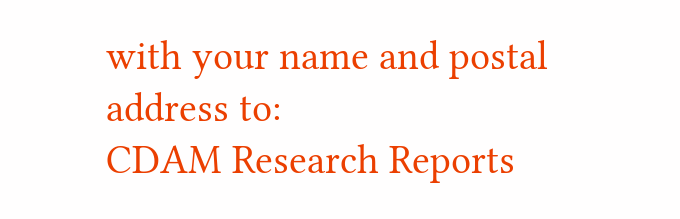with your name and postal address to:
CDAM Research Reports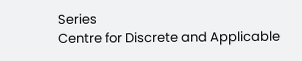Series
Centre for Discrete and Applicable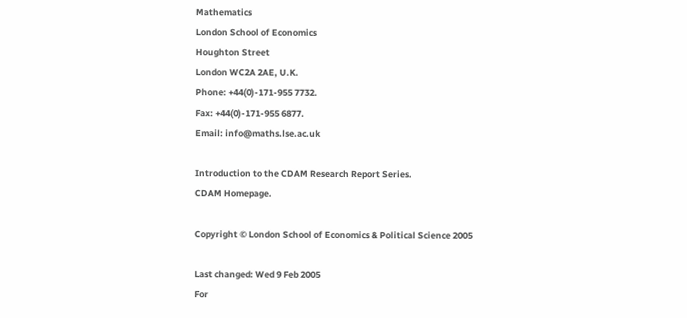Mathematics
London School of Economics
Houghton Street
London WC2A 2AE, U.K.
Phone: +44(0)-171-955 7732.
Fax: +44(0)-171-955 6877.
Email: info@maths.lse.ac.uk

Introduction to the CDAM Research Report Series.
CDAM Homepage.

Copyright © London School of Economics & Political Science 2005

Last changed: Wed 9 Feb 2005
For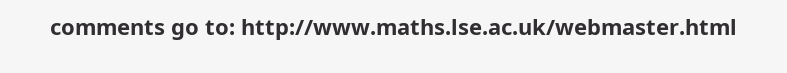comments go to: http://www.maths.lse.ac.uk/webmaster.html